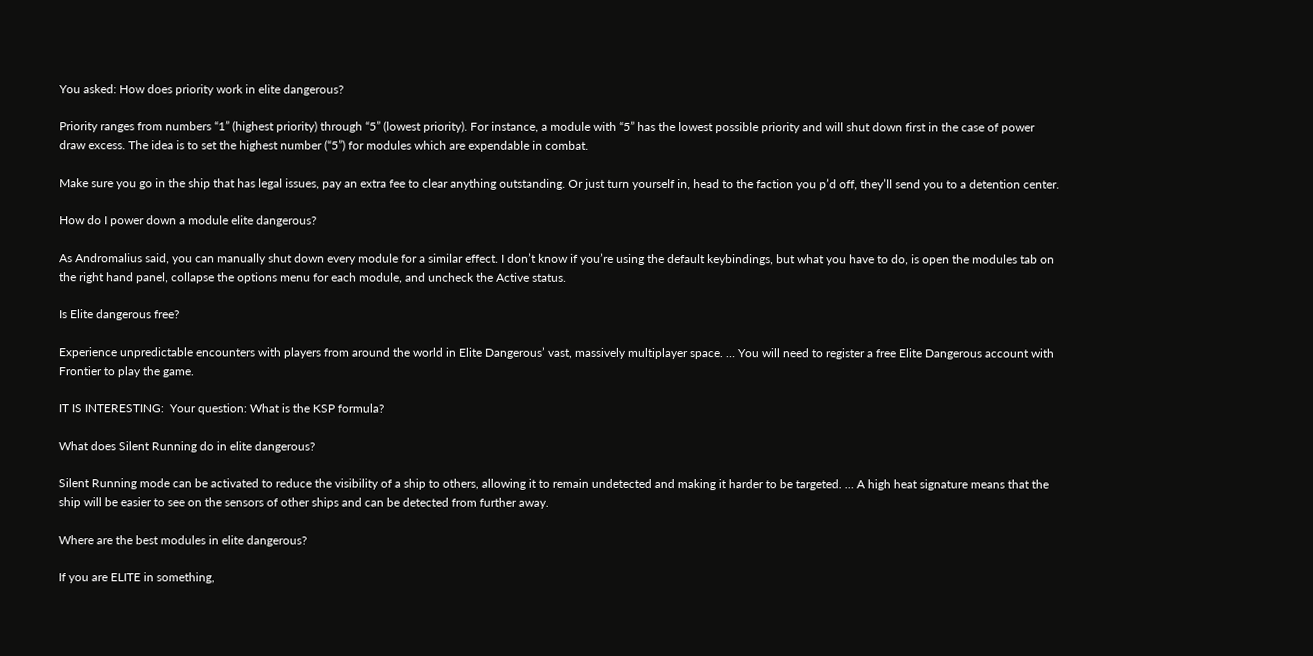You asked: How does priority work in elite dangerous?

Priority ranges from numbers “1” (highest priority) through “5” (lowest priority). For instance, a module with “5” has the lowest possible priority and will shut down first in the case of power draw excess. The idea is to set the highest number (“5”) for modules which are expendable in combat.

Make sure you go in the ship that has legal issues, pay an extra fee to clear anything outstanding. Or just turn yourself in, head to the faction you p’d off, they’ll send you to a detention center.

How do I power down a module elite dangerous?

As Andromalius said, you can manually shut down every module for a similar effect. I don’t know if you’re using the default keybindings, but what you have to do, is open the modules tab on the right hand panel, collapse the options menu for each module, and uncheck the Active status.

Is Elite dangerous free?

Experience unpredictable encounters with players from around the world in Elite Dangerous’ vast, massively multiplayer space. … You will need to register a free Elite Dangerous account with Frontier to play the game.

IT IS INTERESTING:  Your question: What is the KSP formula?

What does Silent Running do in elite dangerous?

Silent Running mode can be activated to reduce the visibility of a ship to others, allowing it to remain undetected and making it harder to be targeted. … A high heat signature means that the ship will be easier to see on the sensors of other ships and can be detected from further away.

Where are the best modules in elite dangerous?

If you are ELITE in something,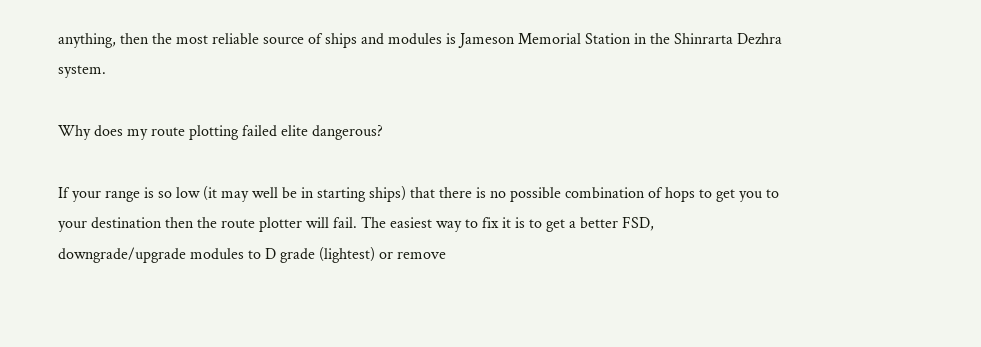anything, then the most reliable source of ships and modules is Jameson Memorial Station in the Shinrarta Dezhra system.

Why does my route plotting failed elite dangerous?

If your range is so low (it may well be in starting ships) that there is no possible combination of hops to get you to your destination then the route plotter will fail. The easiest way to fix it is to get a better FSD, downgrade/upgrade modules to D grade (lightest) or remove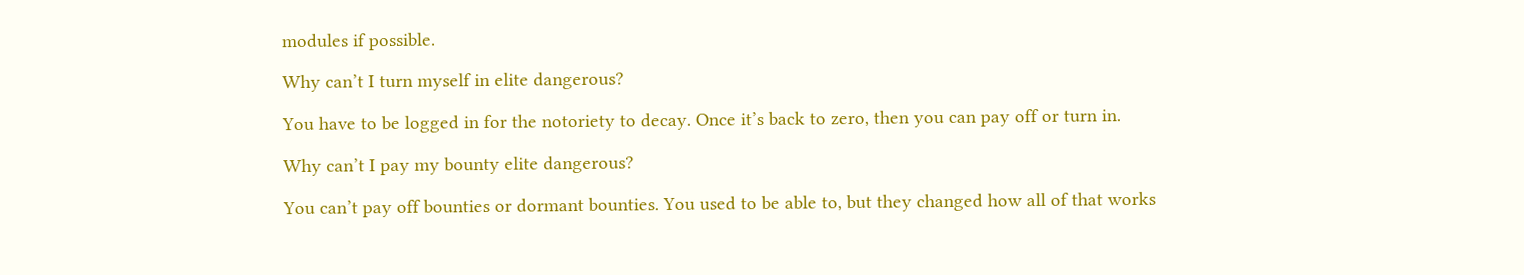modules if possible.

Why can’t I turn myself in elite dangerous?

You have to be logged in for the notoriety to decay. Once it’s back to zero, then you can pay off or turn in.

Why can’t I pay my bounty elite dangerous?

You can’t pay off bounties or dormant bounties. You used to be able to, but they changed how all of that works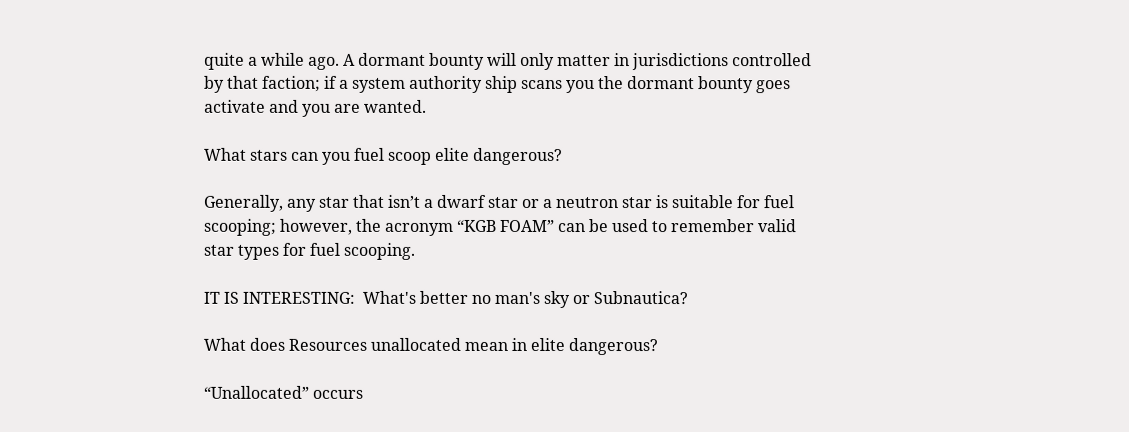quite a while ago. A dormant bounty will only matter in jurisdictions controlled by that faction; if a system authority ship scans you the dormant bounty goes activate and you are wanted.

What stars can you fuel scoop elite dangerous?

Generally, any star that isn’t a dwarf star or a neutron star is suitable for fuel scooping; however, the acronym “KGB FOAM” can be used to remember valid star types for fuel scooping.

IT IS INTERESTING:  What's better no man's sky or Subnautica?

What does Resources unallocated mean in elite dangerous?

“Unallocated” occurs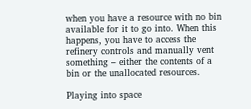when you have a resource with no bin available for it to go into. When this happens, you have to access the refinery controls and manually vent something – either the contents of a bin or the unallocated resources.

Playing into space